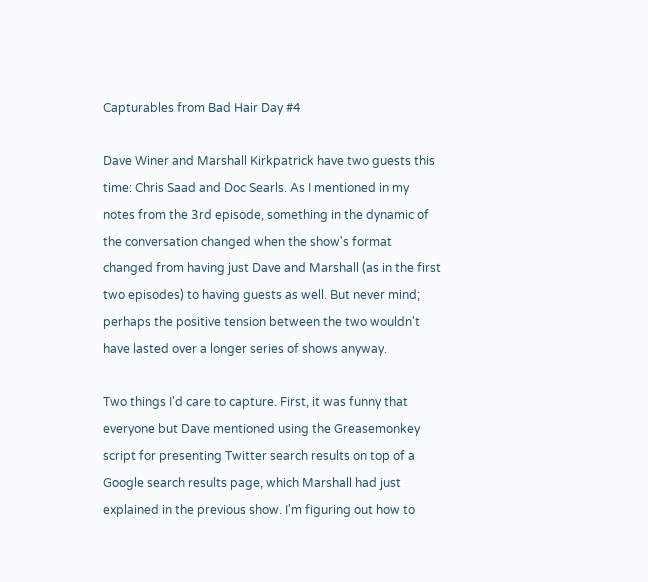Capturables from Bad Hair Day #4

Dave Winer and Marshall Kirkpatrick have two guests this time: Chris Saad and Doc Searls. As I mentioned in my notes from the 3rd episode, something in the dynamic of the conversation changed when the show's format changed from having just Dave and Marshall (as in the first two episodes) to having guests as well. But never mind; perhaps the positive tension between the two wouldn't have lasted over a longer series of shows anyway.

Two things I'd care to capture. First, it was funny that everyone but Dave mentioned using the Greasemonkey script for presenting Twitter search results on top of a Google search results page, which Marshall had just explained in the previous show. I'm figuring out how to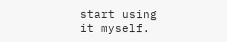start using it myself.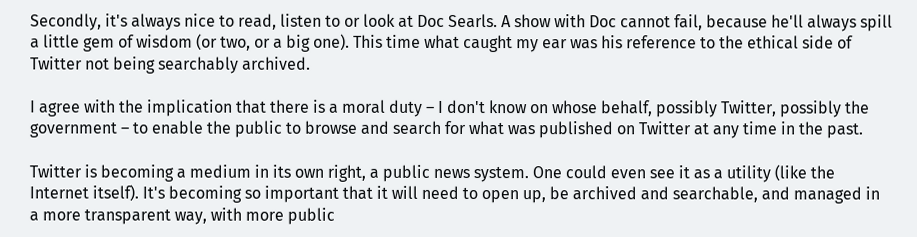Secondly, it's always nice to read, listen to or look at Doc Searls. A show with Doc cannot fail, because he'll always spill a little gem of wisdom (or two, or a big one). This time what caught my ear was his reference to the ethical side of Twitter not being searchably archived.

I agree with the implication that there is a moral duty – I don't know on whose behalf, possibly Twitter, possibly the government – to enable the public to browse and search for what was published on Twitter at any time in the past.

Twitter is becoming a medium in its own right, a public news system. One could even see it as a utility (like the Internet itself). It's becoming so important that it will need to open up, be archived and searchable, and managed in a more transparent way, with more public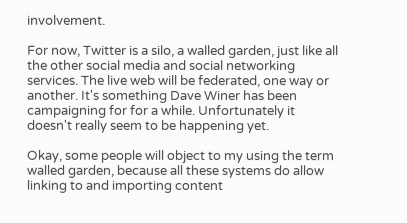involvement.

For now, Twitter is a silo, a walled garden, just like all the other social media and social networking services. The live web will be federated, one way or another. It's something Dave Winer has been campaigning for for a while. Unfortunately it doesn't really seem to be happening yet.

Okay, some people will object to my using the term walled garden, because all these systems do allow linking to and importing content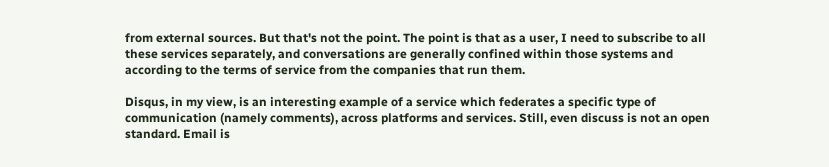from external sources. But that's not the point. The point is that as a user, I need to subscribe to all these services separately, and conversations are generally confined within those systems and according to the terms of service from the companies that run them.

Disqus, in my view, is an interesting example of a service which federates a specific type of communication (namely comments), across platforms and services. Still, even discuss is not an open standard. Email is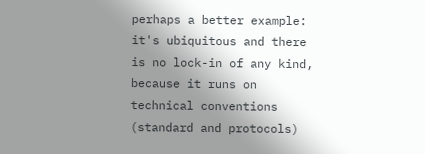perhaps a better example: it's ubiquitous and there is no lock-in of any kind, because it runs on technical conventions (standard and protocols)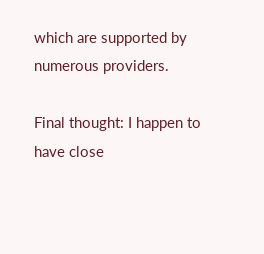which are supported by numerous providers.

Final thought: I happen to have close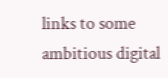links to some ambitious digital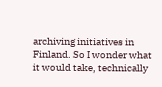archiving initiatives in Finland. So I wonder what it would take, technically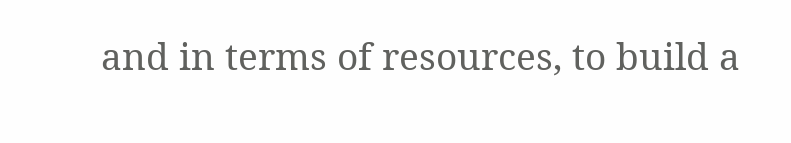and in terms of resources, to build a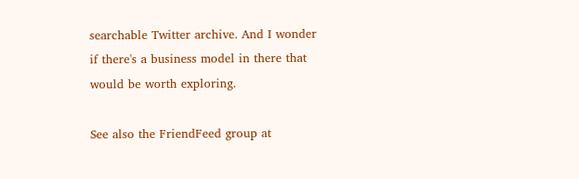searchable Twitter archive. And I wonder if there's a business model in there that would be worth exploring.

See also the FriendFeed group at